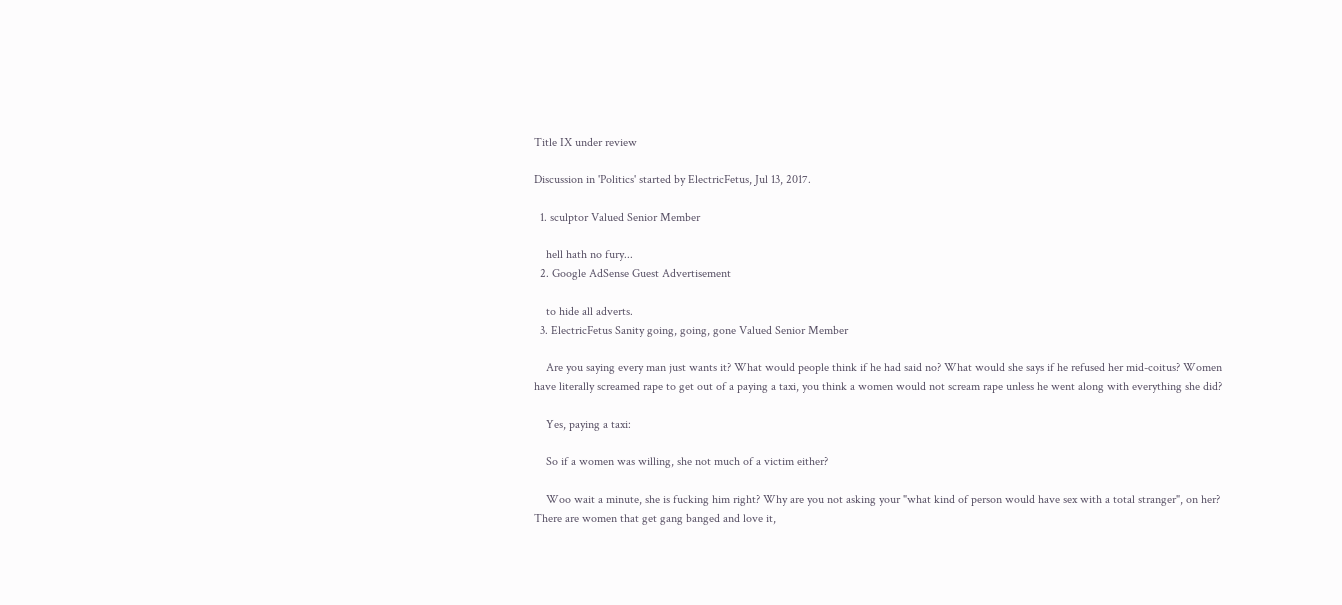Title IX under review

Discussion in 'Politics' started by ElectricFetus, Jul 13, 2017.

  1. sculptor Valued Senior Member

    hell hath no fury...
  2. Google AdSense Guest Advertisement

    to hide all adverts.
  3. ElectricFetus Sanity going, going, gone Valued Senior Member

    Are you saying every man just wants it? What would people think if he had said no? What would she says if he refused her mid-coitus? Women have literally screamed rape to get out of a paying a taxi, you think a women would not scream rape unless he went along with everything she did?

    Yes, paying a taxi:

    So if a women was willing, she not much of a victim either?

    Woo wait a minute, she is fucking him right? Why are you not asking your "what kind of person would have sex with a total stranger", on her? There are women that get gang banged and love it,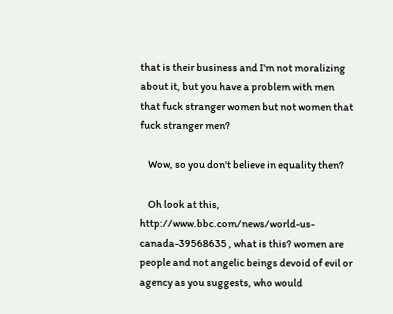that is their business and I'm not moralizing about it, but you have a problem with men that fuck stranger women but not women that fuck stranger men?

    Wow, so you don't believe in equality then?

    Oh look at this, http://www.bbc.com/news/world-us-canada-39568635 , what is this? women are people and not angelic beings devoid of evil or agency as you suggests, who would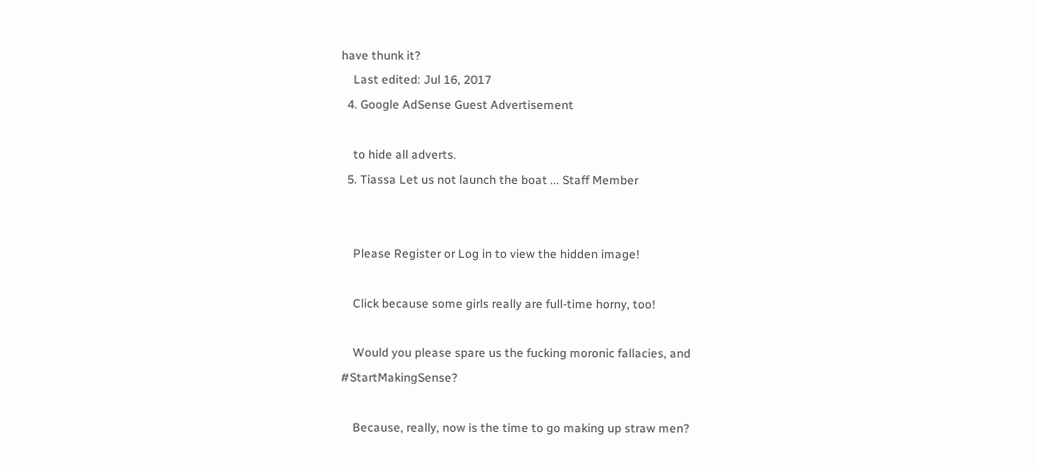have thunk it?
    Last edited: Jul 16, 2017
  4. Google AdSense Guest Advertisement

    to hide all adverts.
  5. Tiassa Let us not launch the boat ... Staff Member


    Please Register or Log in to view the hidden image!

    Click because some girls really are full-time horny, too!

    Would you please spare us the fucking moronic fallacies, and #StartMakingSense?

    Because, really, now is the time to go making up straw men?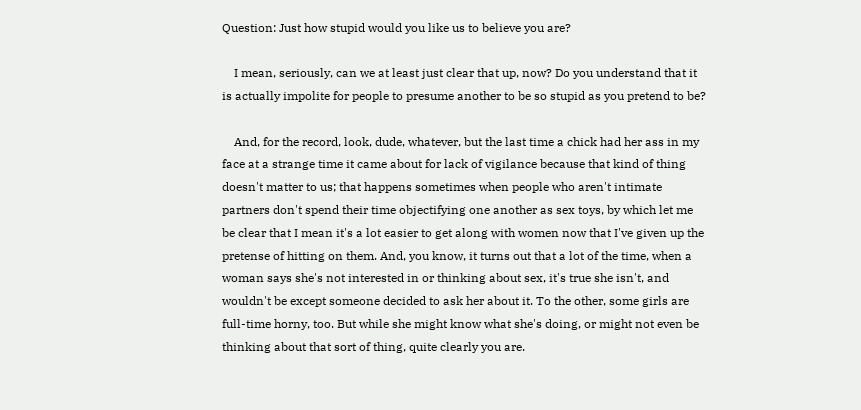Question: Just how stupid would you like us to believe you are?

    I mean, seriously, can we at least just clear that up, now? Do you understand that it is actually impolite for people to presume another to be so stupid as you pretend to be?

    And, for the record, look, dude, whatever, but the last time a chick had her ass in my face at a strange time it came about for lack of vigilance because that kind of thing doesn't matter to us; that happens sometimes when people who aren't intimate partners don't spend their time objectifying one another as sex toys, by which let me be clear that I mean it's a lot easier to get along with women now that I've given up the pretense of hitting on them. And, you know, it turns out that a lot of the time, when a woman says she's not interested in or thinking about sex, it's true she isn't, and wouldn't be except someone decided to ask her about it. To the other, some girls are full-time horny, too. But while she might know what she's doing, or might not even be thinking about that sort of thing, quite clearly you are.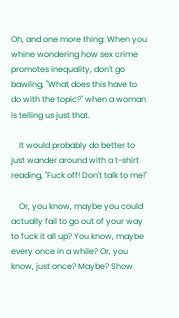Oh, and one more thing: When you whine wondering how sex crime promotes inequality, don't go bawling, "What does this have to do with the topic?" when a woman is telling us just that.

    It would probably do better to just wander around with a t-shirt reading, "Fuck off! Don't talk to me!"

    Or, you know, maybe you could actually fail to go out of your way to fuck it all up? You know, maybe every once in a while? Or, you know, just once? Maybe? Show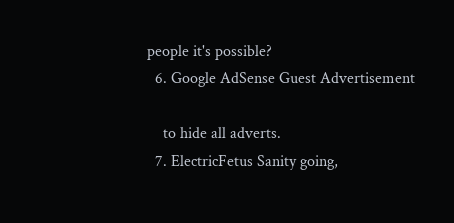people it's possible?
  6. Google AdSense Guest Advertisement

    to hide all adverts.
  7. ElectricFetus Sanity going,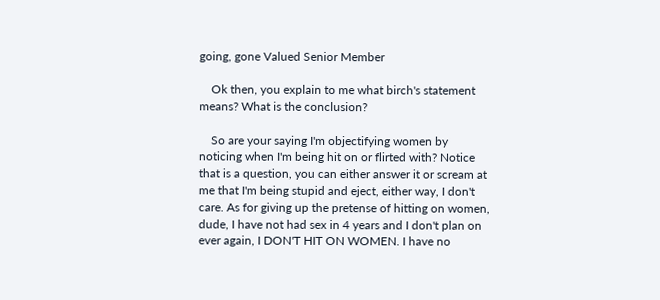going, gone Valued Senior Member

    Ok then, you explain to me what birch's statement means? What is the conclusion?

    So are your saying I'm objectifying women by noticing when I'm being hit on or flirted with? Notice that is a question, you can either answer it or scream at me that I'm being stupid and eject, either way, I don't care. As for giving up the pretense of hitting on women, dude, I have not had sex in 4 years and I don't plan on ever again, I DON'T HIT ON WOMEN. I have no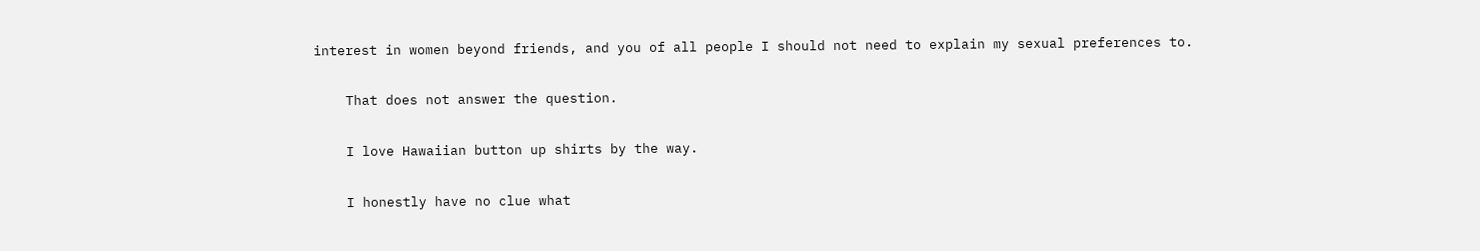interest in women beyond friends, and you of all people I should not need to explain my sexual preferences to.

    That does not answer the question.

    I love Hawaiian button up shirts by the way.

    I honestly have no clue what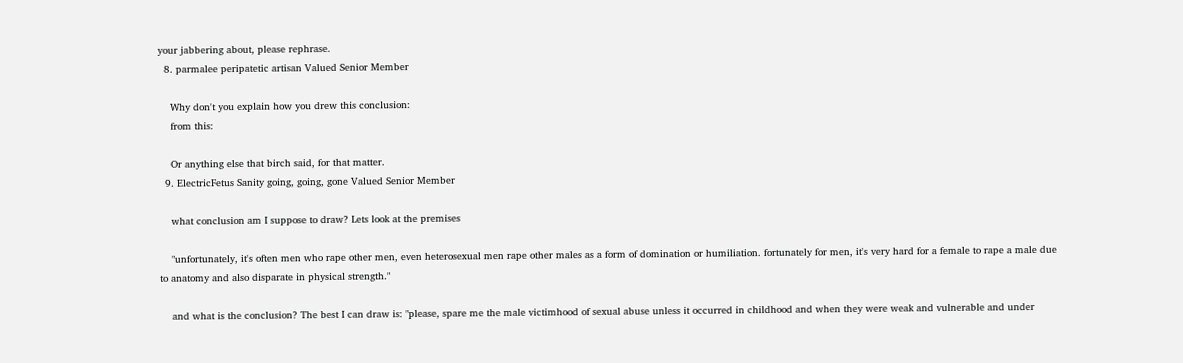your jabbering about, please rephrase.
  8. parmalee peripatetic artisan Valued Senior Member

    Why don't you explain how you drew this conclusion:
    from this:

    Or anything else that birch said, for that matter.
  9. ElectricFetus Sanity going, going, gone Valued Senior Member

    what conclusion am I suppose to draw? Lets look at the premises

    "unfortunately, it's often men who rape other men, even heterosexual men rape other males as a form of domination or humiliation. fortunately for men, it's very hard for a female to rape a male due to anatomy and also disparate in physical strength."

    and what is the conclusion? The best I can draw is: "please, spare me the male victimhood of sexual abuse unless it occurred in childhood and when they were weak and vulnerable and under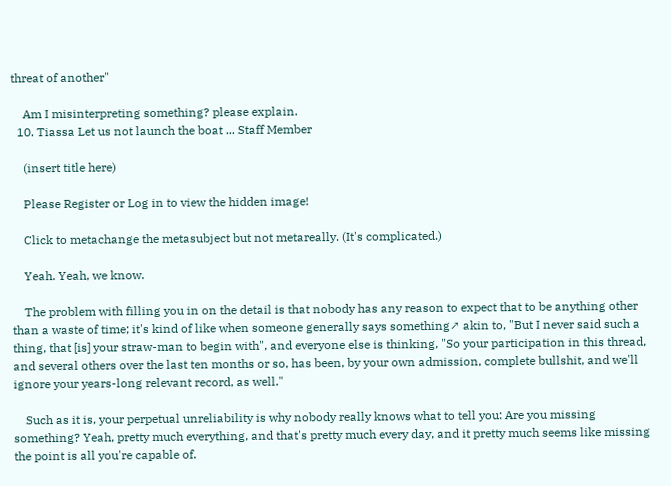threat of another"

    Am I misinterpreting something? please explain.
  10. Tiassa Let us not launch the boat ... Staff Member

    (insert title here)

    Please Register or Log in to view the hidden image!

    Click to metachange the metasubject but not metareally. (It's complicated.)

    Yeah. Yeah, we know.

    The problem with filling you in on the detail is that nobody has any reason to expect that to be anything other than a waste of time; it's kind of like when someone generally says something↗ akin to, "But I never said such a thing, that [is] your straw-man to begin with", and everyone else is thinking, "So your participation in this thread, and several others over the last ten months or so, has been, by your own admission, complete bullshit, and we'll ignore your years-long relevant record, as well."

    Such as it is, your perpetual unreliability is why nobody really knows what to tell you: Are you missing something? Yeah, pretty much everything, and that's pretty much every day, and it pretty much seems like missing the point is all you're capable of.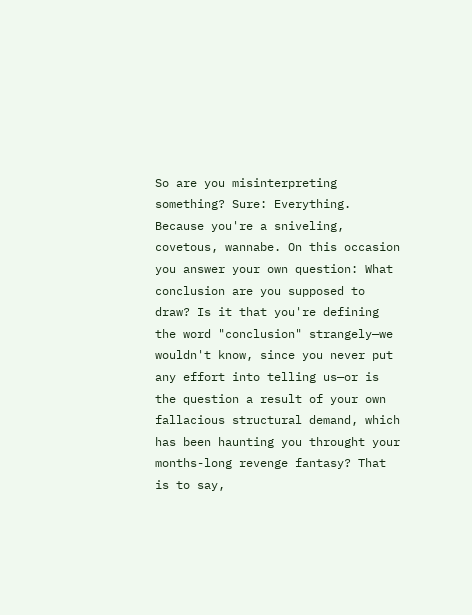So are you misinterpreting something? Sure: Everything. Because you're a sniveling, covetous, wannabe. On this occasion you answer your own question: What conclusion are you supposed to draw? Is it that you're defining the word "conclusion" strangely—we wouldn't know, since you never put any effort into telling us—or is the question a result of your own fallacious structural demand, which has been haunting you throught your months-long revenge fantasy? That is to say,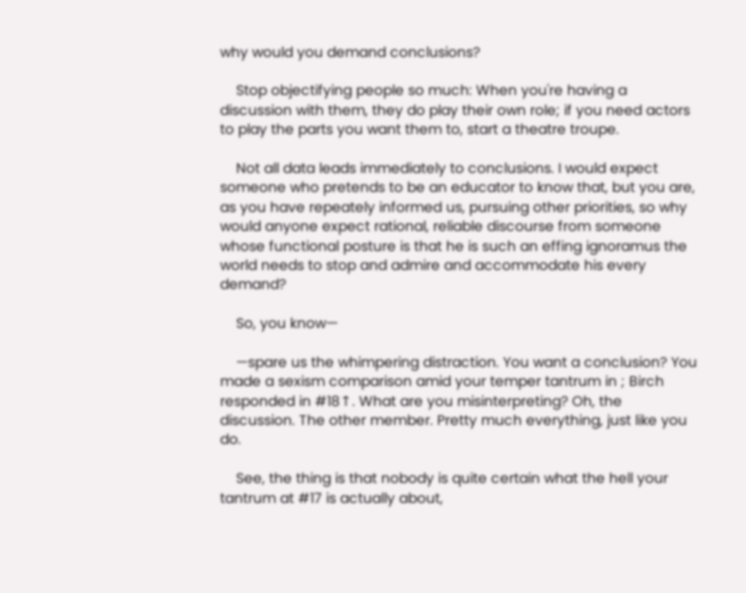why would you demand conclusions?

    Stop objectifying people so much: When you're having a discussion with them, they do play their own role; if you need actors to play the parts you want them to, start a theatre troupe.

    Not all data leads immediately to conclusions. I would expect someone who pretends to be an educator to know that, but you are, as you have repeately informed us, pursuing other priorities, so why would anyone expect rational, reliable discourse from someone whose functional posture is that he is such an effing ignoramus the world needs to stop and admire and accommodate his every demand?

    So, you know—

    —spare us the whimpering distraction. You want a conclusion? You made a sexism comparison amid your temper tantrum in ; Birch responded in #18↑. What are you misinterpreting? Oh, the discussion. The other member. Pretty much everything, just like you do.

    See, the thing is that nobody is quite certain what the hell your tantrum at #17 is actually about,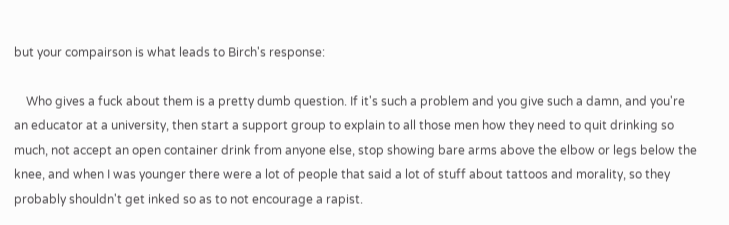but your compairson is what leads to Birch's response:

    Who gives a fuck about them is a pretty dumb question. If it's such a problem and you give such a damn, and you're an educator at a university, then start a support group to explain to all those men how they need to quit drinking so much, not accept an open container drink from anyone else, stop showing bare arms above the elbow or legs below the knee, and when I was younger there were a lot of people that said a lot of stuff about tattoos and morality, so they probably shouldn't get inked so as to not encourage a rapist.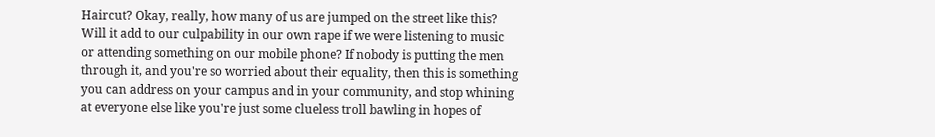Haircut? Okay, really, how many of us are jumped on the street like this? Will it add to our culpability in our own rape if we were listening to music or attending something on our mobile phone? If nobody is putting the men through it, and you're so worried about their equality, then this is something you can address on your campus and in your community, and stop whining at everyone else like you're just some clueless troll bawling in hopes of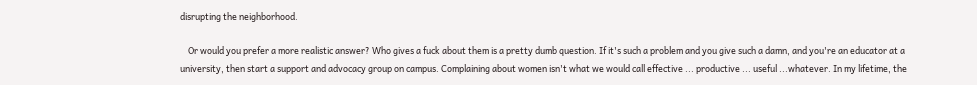disrupting the neighborhood.

    Or would you prefer a more realistic answer? Who gives a fuck about them is a pretty dumb question. If it's such a problem and you give such a damn, and you're an educator at a university, then start a support and advocacy group on campus. Complaining about women isn't what we would call effective ... productive ... useful ...whatever. In my lifetime, the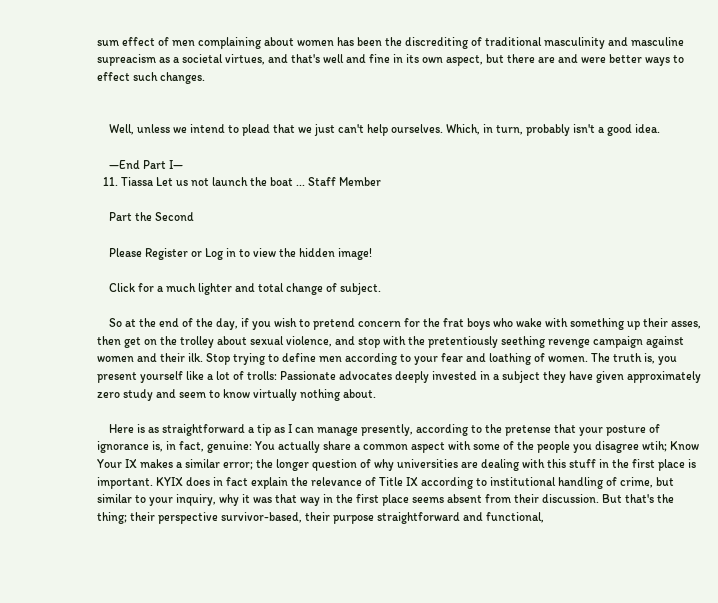sum effect of men complaining about women has been the discrediting of traditional masculinity and masculine supreacism as a societal virtues, and that's well and fine in its own aspect, but there are and were better ways to effect such changes.


    Well, unless we intend to plead that we just can't help ourselves. Which, in turn, probably isn't a good idea.

    ―End Part I―
  11. Tiassa Let us not launch the boat ... Staff Member

    Part the Second

    Please Register or Log in to view the hidden image!

    Click for a much lighter and total change of subject.

    So at the end of the day, if you wish to pretend concern for the frat boys who wake with something up their asses, then get on the trolley about sexual violence, and stop with the pretentiously seething revenge campaign against women and their ilk. Stop trying to define men according to your fear and loathing of women. The truth is, you present yourself like a lot of trolls: Passionate advocates deeply invested in a subject they have given approximately zero study and seem to know virtually nothing about.

    Here is as straightforward a tip as I can manage presently, according to the pretense that your posture of ignorance is, in fact, genuine: You actually share a common aspect with some of the people you disagree wtih; Know Your IX makes a similar error; the longer question of why universities are dealing with this stuff in the first place is important. KYIX does in fact explain the relevance of Title IX according to institutional handling of crime, but similar to your inquiry, why it was that way in the first place seems absent from their discussion. But that's the thing; their perspective survivor-based, their purpose straightforward and functional,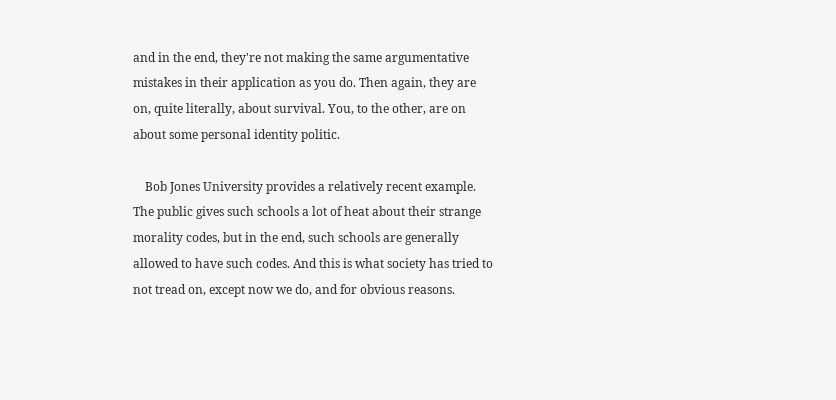and in the end, they're not making the same argumentative mistakes in their application as you do. Then again, they are on, quite literally, about survival. You, to the other, are on about some personal identity politic.

    Bob Jones University provides a relatively recent example. The public gives such schools a lot of heat about their strange morality codes, but in the end, such schools are generally allowed to have such codes. And this is what society has tried to not tread on, except now we do, and for obvious reasons.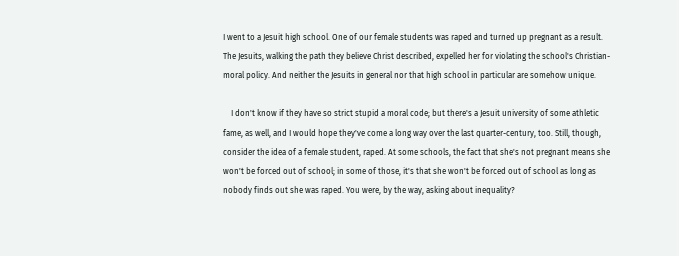I went to a Jesuit high school. One of our female students was raped and turned up pregnant as a result. The Jesuits, walking the path they believe Christ described, expelled her for violating the school's Christian-moral policy. And neither the Jesuits in general nor that high school in particular are somehow unique.

    I don't know if they have so strict stupid a moral code; but there's a Jesuit university of some athletic fame, as well, and I would hope they've come a long way over the last quarter-century, too. Still, though, consider the idea of a female student, raped. At some schools, the fact that she's not pregnant means she won't be forced out of school; in some of those, it's that she won't be forced out of school as long as nobody finds out she was raped. You were, by the way, asking about inequality?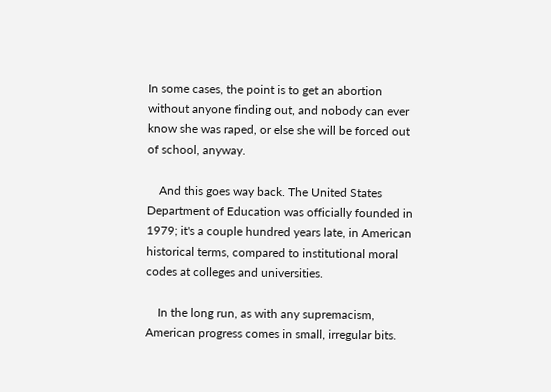In some cases, the point is to get an abortion without anyone finding out, and nobody can ever know she was raped, or else she will be forced out of school, anyway.

    And this goes way back. The United States Department of Education was officially founded in 1979; it's a couple hundred years late, in American historical terms, compared to institutional moral codes at colleges and universities.

    In the long run, as with any supremacism, American progress comes in small, irregular bits.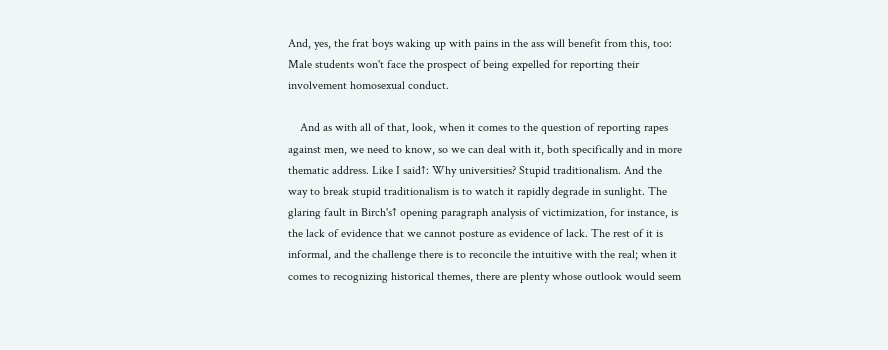And, yes, the frat boys waking up with pains in the ass will benefit from this, too: Male students won't face the prospect of being expelled for reporting their involvement homosexual conduct.

    And as with all of that, look, when it comes to the question of reporting rapes against men, we need to know, so we can deal with it, both specifically and in more thematic address. Like I said↑: Why universities? Stupid traditionalism. And the way to break stupid traditionalism is to watch it rapidly degrade in sunlight. The glaring fault in Birch's↑ opening paragraph analysis of victimization, for instance, is the lack of evidence that we cannot posture as evidence of lack. The rest of it is informal, and the challenge there is to reconcile the intuitive with the real; when it comes to recognizing historical themes, there are plenty whose outlook would seem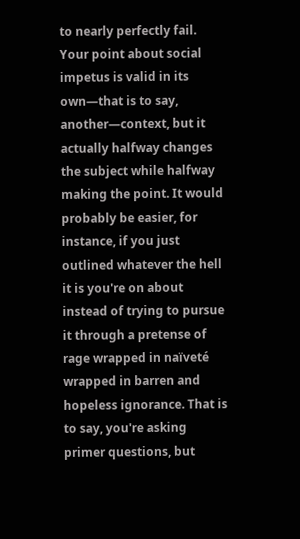to nearly perfectly fail. Your point about social impetus is valid in its own—that is to say, another—context, but it actually halfway changes the subject while halfway making the point. It would probably be easier, for instance, if you just outlined whatever the hell it is you're on about instead of trying to pursue it through a pretense of rage wrapped in naïveté wrapped in barren and hopeless ignorance. That is to say, you're asking primer questions, but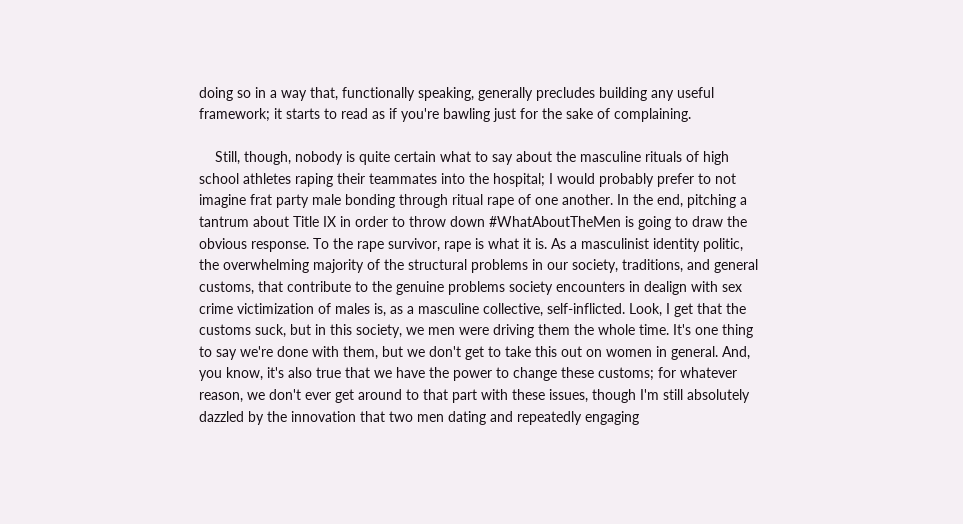doing so in a way that, functionally speaking, generally precludes building any useful framework; it starts to read as if you're bawling just for the sake of complaining.

    Still, though, nobody is quite certain what to say about the masculine rituals of high school athletes raping their teammates into the hospital; I would probably prefer to not imagine frat party male bonding through ritual rape of one another. In the end, pitching a tantrum about Title IX in order to throw down #WhatAboutTheMen is going to draw the obvious response. To the rape survivor, rape is what it is. As a masculinist identity politic, the overwhelming majority of the structural problems in our society, traditions, and general customs, that contribute to the genuine problems society encounters in dealign with sex crime victimization of males is, as a masculine collective, self-inflicted. Look, I get that the customs suck, but in this society, we men were driving them the whole time. It's one thing to say we're done with them, but we don't get to take this out on women in general. And, you know, it's also true that we have the power to change these customs; for whatever reason, we don't ever get around to that part with these issues, though I'm still absolutely dazzled by the innovation that two men dating and repeatedly engaging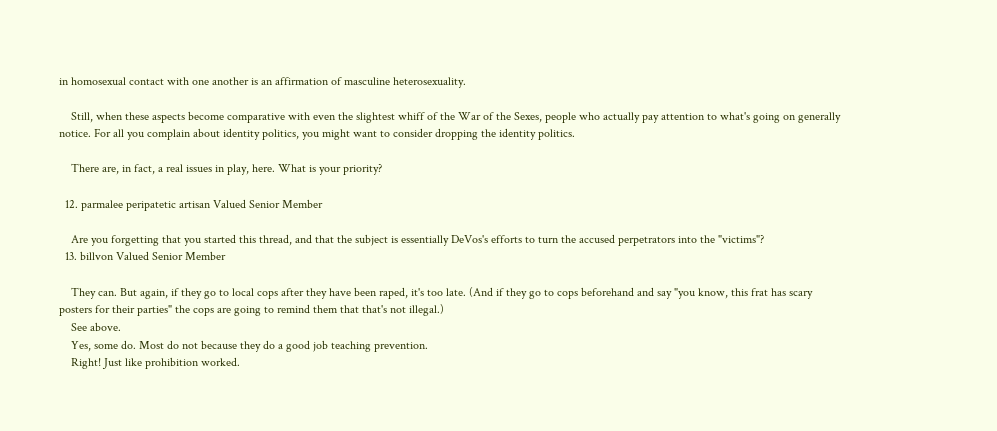in homosexual contact with one another is an affirmation of masculine heterosexuality.

    Still, when these aspects become comparative with even the slightest whiff of the War of the Sexes, people who actually pay attention to what's going on generally notice. For all you complain about identity politics, you might want to consider dropping the identity politics.

    There are, in fact, a real issues in play, here. What is your priority?

  12. parmalee peripatetic artisan Valued Senior Member

    Are you forgetting that you started this thread, and that the subject is essentially DeVos's efforts to turn the accused perpetrators into the "victims"?
  13. billvon Valued Senior Member

    They can. But again, if they go to local cops after they have been raped, it's too late. (And if they go to cops beforehand and say "you know, this frat has scary posters for their parties" the cops are going to remind them that that's not illegal.)
    See above.
    Yes, some do. Most do not because they do a good job teaching prevention.
    Right! Just like prohibition worked.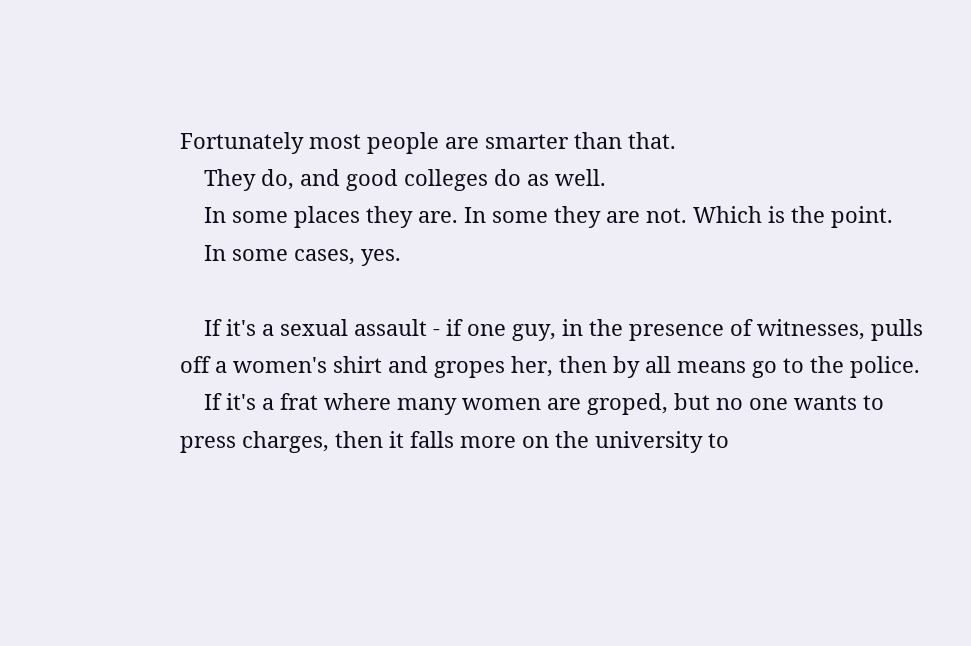Fortunately most people are smarter than that.
    They do, and good colleges do as well.
    In some places they are. In some they are not. Which is the point.
    In some cases, yes.

    If it's a sexual assault - if one guy, in the presence of witnesses, pulls off a women's shirt and gropes her, then by all means go to the police.
    If it's a frat where many women are groped, but no one wants to press charges, then it falls more on the university to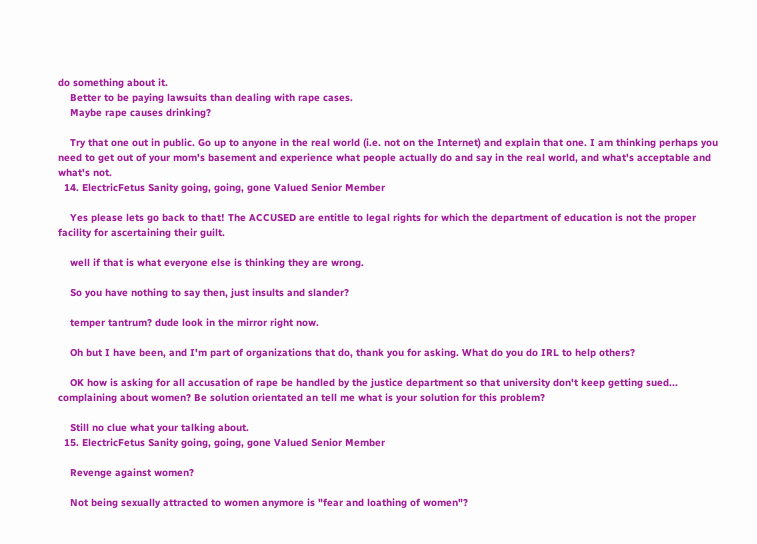do something about it.
    Better to be paying lawsuits than dealing with rape cases.
    Maybe rape causes drinking?

    Try that one out in public. Go up to anyone in the real world (i.e. not on the Internet) and explain that one. I am thinking perhaps you need to get out of your mom's basement and experience what people actually do and say in the real world, and what's acceptable and what's not.
  14. ElectricFetus Sanity going, going, gone Valued Senior Member

    Yes please lets go back to that! The ACCUSED are entitle to legal rights for which the department of education is not the proper facility for ascertaining their guilt.

    well if that is what everyone else is thinking they are wrong.

    So you have nothing to say then, just insults and slander?

    temper tantrum? dude look in the mirror right now.

    Oh but I have been, and I'm part of organizations that do, thank you for asking. What do you do IRL to help others?

    OK how is asking for all accusation of rape be handled by the justice department so that university don't keep getting sued... complaining about women? Be solution orientated an tell me what is your solution for this problem?

    Still no clue what your talking about.
  15. ElectricFetus Sanity going, going, gone Valued Senior Member

    Revenge against women?

    Not being sexually attracted to women anymore is "fear and loathing of women"?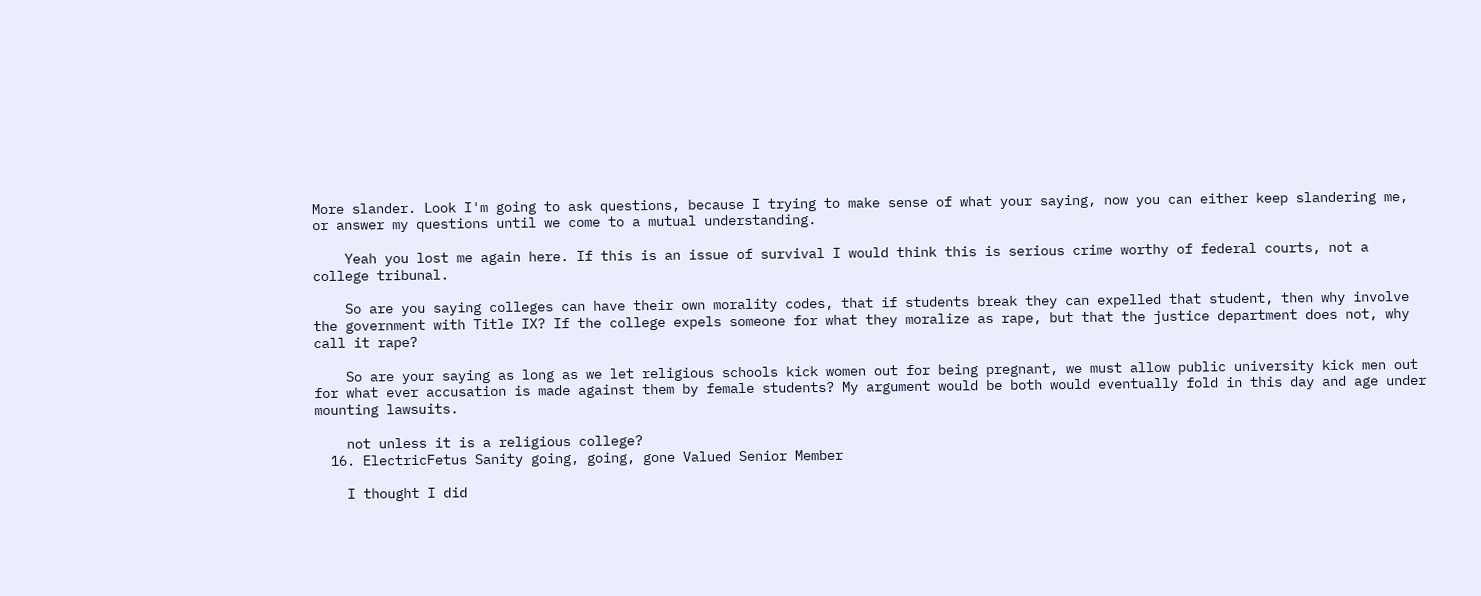More slander. Look I'm going to ask questions, because I trying to make sense of what your saying, now you can either keep slandering me, or answer my questions until we come to a mutual understanding.

    Yeah you lost me again here. If this is an issue of survival I would think this is serious crime worthy of federal courts, not a college tribunal.

    So are you saying colleges can have their own morality codes, that if students break they can expelled that student, then why involve the government with Title IX? If the college expels someone for what they moralize as rape, but that the justice department does not, why call it rape?

    So are your saying as long as we let religious schools kick women out for being pregnant, we must allow public university kick men out for what ever accusation is made against them by female students? My argument would be both would eventually fold in this day and age under mounting lawsuits.

    not unless it is a religious college?
  16. ElectricFetus Sanity going, going, gone Valued Senior Member

    I thought I did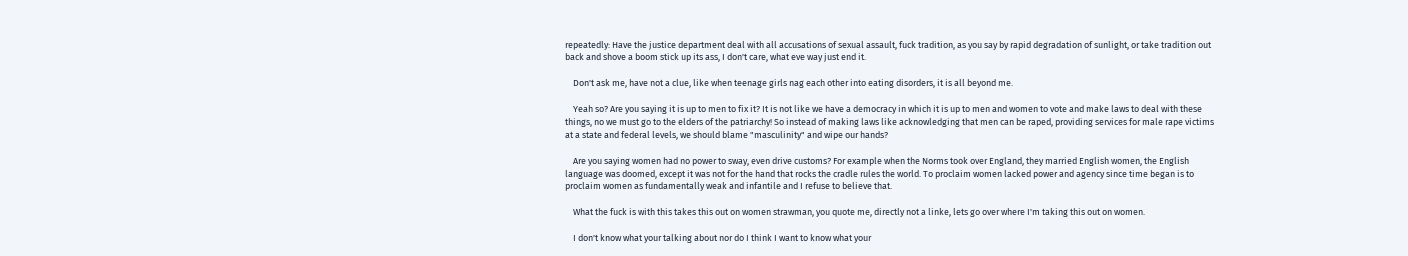repeatedly: Have the justice department deal with all accusations of sexual assault, fuck tradition, as you say by rapid degradation of sunlight, or take tradition out back and shove a boom stick up its ass, I don't care, what eve way just end it.

    Don't ask me, have not a clue, like when teenage girls nag each other into eating disorders, it is all beyond me.

    Yeah so? Are you saying it is up to men to fix it? It is not like we have a democracy in which it is up to men and women to vote and make laws to deal with these things, no we must go to the elders of the patriarchy! So instead of making laws like acknowledging that men can be raped, providing services for male rape victims at a state and federal levels, we should blame "masculinity" and wipe our hands?

    Are you saying women had no power to sway, even drive customs? For example when the Norms took over England, they married English women, the English language was doomed, except it was not for the hand that rocks the cradle rules the world. To proclaim women lacked power and agency since time began is to proclaim women as fundamentally weak and infantile and I refuse to believe that.

    What the fuck is with this takes this out on women strawman, you quote me, directly not a linke, lets go over where I'm taking this out on women.

    I don't know what your talking about nor do I think I want to know what your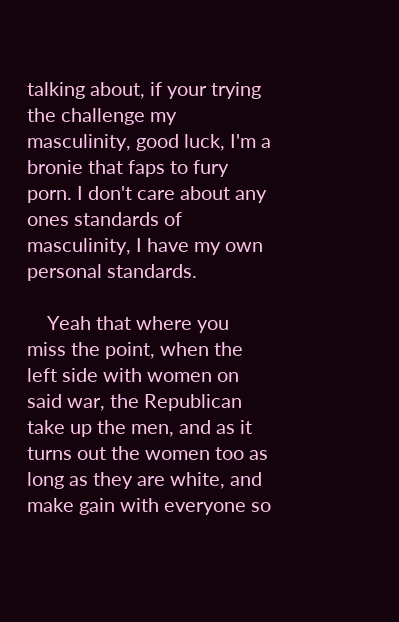talking about, if your trying the challenge my masculinity, good luck, I'm a bronie that faps to fury porn. I don't care about any ones standards of masculinity, I have my own personal standards.

    Yeah that where you miss the point, when the left side with women on said war, the Republican take up the men, and as it turns out the women too as long as they are white, and make gain with everyone so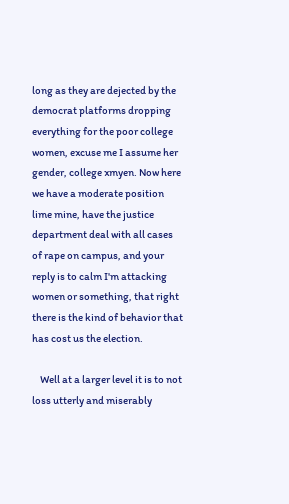long as they are dejected by the democrat platforms dropping everything for the poor college women, excuse me I assume her gender, college xmyen. Now here we have a moderate position lime mine, have the justice department deal with all cases of rape on campus, and your reply is to calm I'm attacking women or something, that right there is the kind of behavior that has cost us the election.

    Well at a larger level it is to not loss utterly and miserably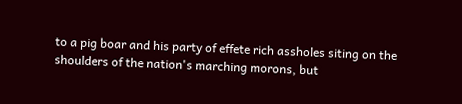to a pig boar and his party of effete rich assholes siting on the shoulders of the nation's marching morons, but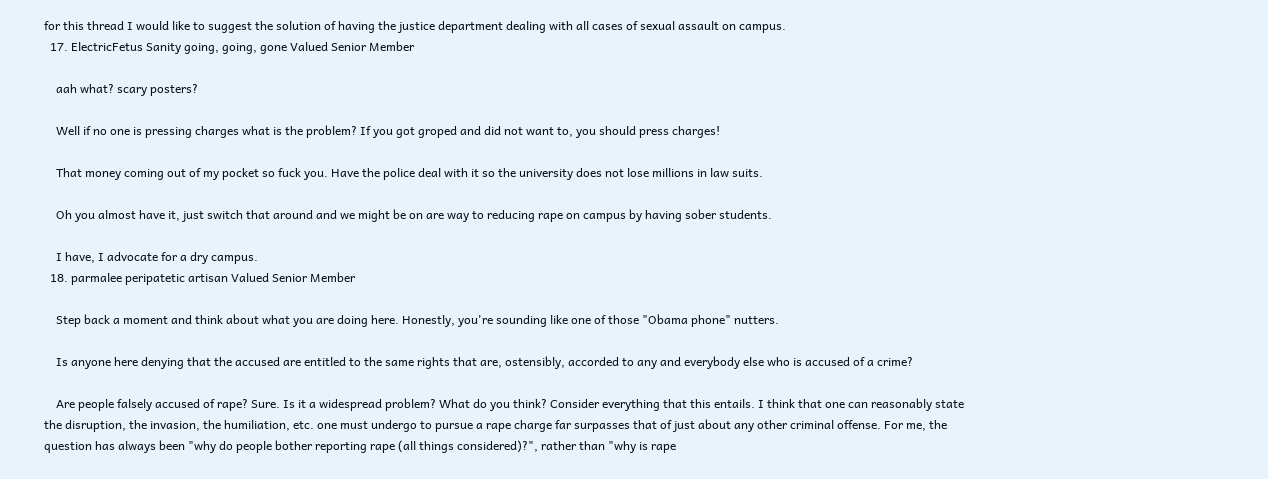for this thread I would like to suggest the solution of having the justice department dealing with all cases of sexual assault on campus.
  17. ElectricFetus Sanity going, going, gone Valued Senior Member

    aah what? scary posters?

    Well if no one is pressing charges what is the problem? If you got groped and did not want to, you should press charges!

    That money coming out of my pocket so fuck you. Have the police deal with it so the university does not lose millions in law suits.

    Oh you almost have it, just switch that around and we might be on are way to reducing rape on campus by having sober students.

    I have, I advocate for a dry campus.
  18. parmalee peripatetic artisan Valued Senior Member

    Step back a moment and think about what you are doing here. Honestly, you're sounding like one of those "Obama phone" nutters.

    Is anyone here denying that the accused are entitled to the same rights that are, ostensibly, accorded to any and everybody else who is accused of a crime?

    Are people falsely accused of rape? Sure. Is it a widespread problem? What do you think? Consider everything that this entails. I think that one can reasonably state the disruption, the invasion, the humiliation, etc. one must undergo to pursue a rape charge far surpasses that of just about any other criminal offense. For me, the question has always been "why do people bother reporting rape (all things considered)?", rather than "why is rape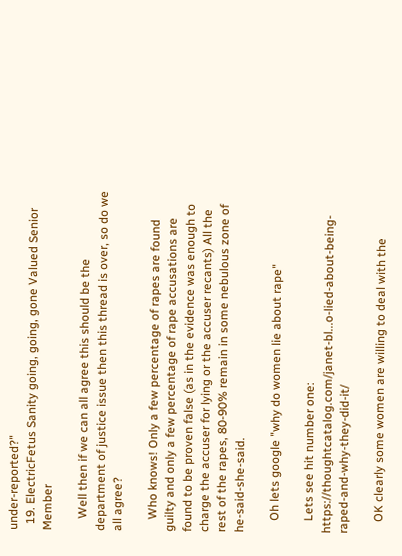under-reported?"
  19. ElectricFetus Sanity going, going, gone Valued Senior Member

    Well then if we can all agree this should be the department of justice issue then this thread is over, so do we all agree?

    Who knows! Only a few percentage of rapes are found guilty and only a few percentage of rape accusations are found to be proven false (as in the evidence was enough to charge the accuser for lying or the accuser recants) All the rest of the rapes, 80-90% remain in some nebulous zone of he-said-she-said.

    Oh lets google "why do women lie about rape"

    Lets see hit number one: https://thoughtcatalog.com/janet-bl...o-lied-about-being-raped-and-why-they-did-it/

    OK clearly some women are willing to deal with the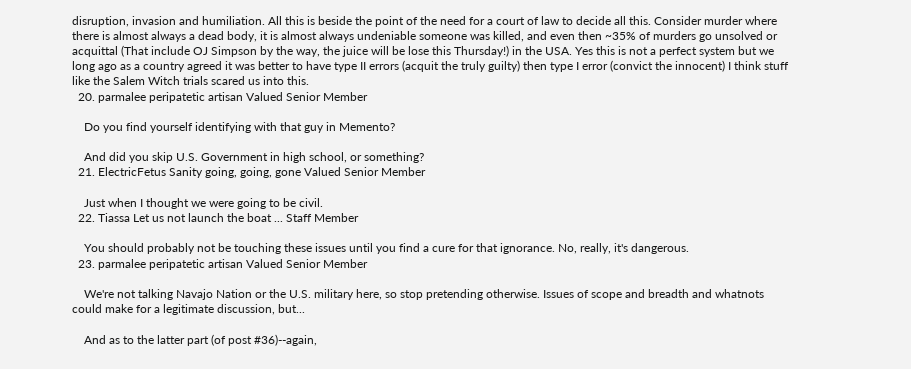disruption, invasion and humiliation. All this is beside the point of the need for a court of law to decide all this. Consider murder where there is almost always a dead body, it is almost always undeniable someone was killed, and even then ~35% of murders go unsolved or acquittal (That include OJ Simpson by the way, the juice will be lose this Thursday!) in the USA. Yes this is not a perfect system but we long ago as a country agreed it was better to have type II errors (acquit the truly guilty) then type I error (convict the innocent) I think stuff like the Salem Witch trials scared us into this.
  20. parmalee peripatetic artisan Valued Senior Member

    Do you find yourself identifying with that guy in Memento?

    And did you skip U.S. Government in high school, or something?
  21. ElectricFetus Sanity going, going, gone Valued Senior Member

    Just when I thought we were going to be civil.
  22. Tiassa Let us not launch the boat ... Staff Member

    You should probably not be touching these issues until you find a cure for that ignorance. No, really, it's dangerous.
  23. parmalee peripatetic artisan Valued Senior Member

    We're not talking Navajo Nation or the U.S. military here, so stop pretending otherwise. Issues of scope and breadth and whatnots could make for a legitimate discussion, but...

    And as to the latter part (of post #36)--again,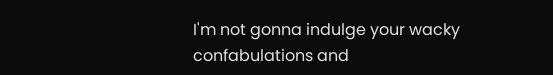I'm not gonna indulge your wacky confabulations and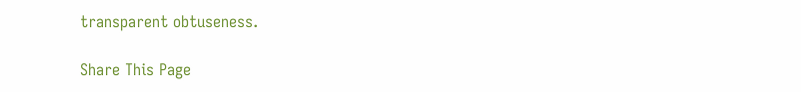transparent obtuseness.

Share This Page